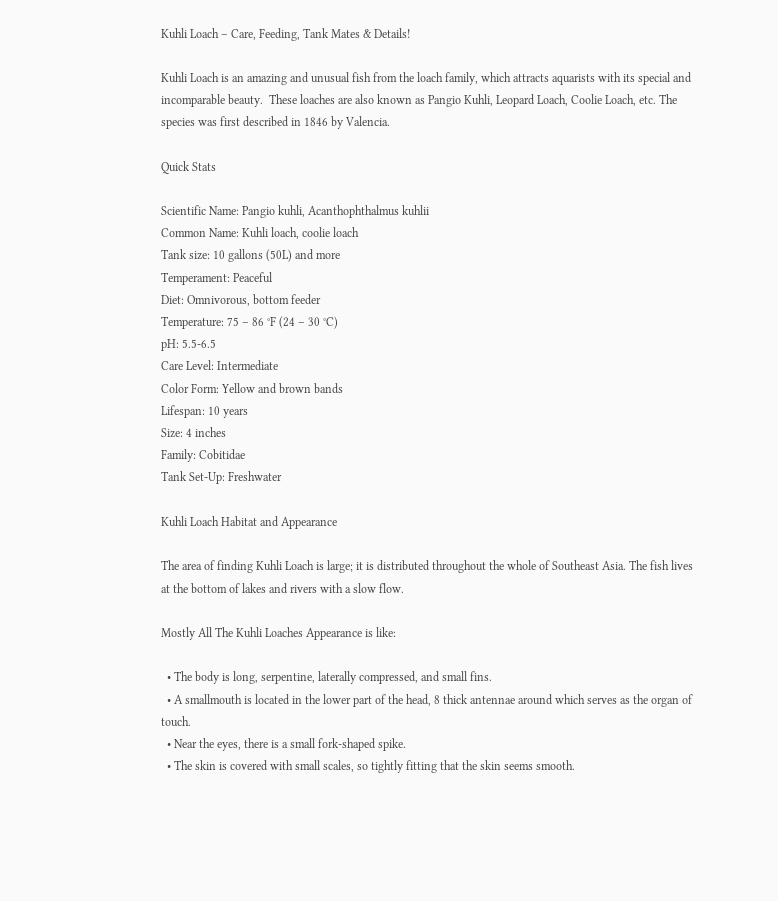Kuhli Loach – Care, Feeding, Tank Mates & Details!

Kuhli Loach is an amazing and unusual fish from the loach family, which attracts aquarists with its special and incomparable beauty.  These loaches are also known as Pangio Kuhli, Leopard Loach, Coolie Loach, etc. The species was first described in 1846 by Valencia.

Quick Stats

Scientific Name: Pangio kuhli, Acanthophthalmus kuhlii
Common Name: Kuhli loach, coolie loach
Tank size: 10 gallons (50L) and more
Temperament: Peaceful
Diet: Omnivorous, bottom feeder
Temperature: 75 – 86 °F (24 – 30 °C)
pH: 5.5-6.5
Care Level: Intermediate
Color Form: Yellow and brown bands
Lifespan: 10 years
Size: 4 inches
Family: Cobitidae
Tank Set-Up: Freshwater

Kuhli Loach Habitat and Appearance

The area of finding Kuhli Loach is large; it is distributed throughout the whole of Southeast Asia. The fish lives at the bottom of lakes and rivers with a slow flow.

Mostly All The Kuhli Loaches Appearance is like:

  • The body is long, serpentine, laterally compressed, and small fins.
  • A smallmouth is located in the lower part of the head, 8 thick antennae around which serves as the organ of touch.
  • Near the eyes, there is a small fork-shaped spike.
  • The skin is covered with small scales, so tightly fitting that the skin seems smooth.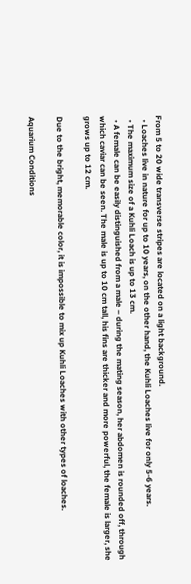From 5 to 20 wide transverse stripes are located on a light background.
  • Loaches live in nature for up to 10 years, on the other hand, the Kuhli Loaches live for only 5-6 years.
  • The maximum size of a Kuhli Loach is up to 13 cm.
  • A female can be easily distinguished from a male – during the mating season, her abdomen is rounded off, through which caviar can be seen. The male is up to 10 cm tall, his fins are thicker and more powerful, the female is larger, she grows up to 12 cm.

Due to the bright, memorable color, it is impossible to mix up Kuhli Loaches with other types of loaches.

Aquarium Conditions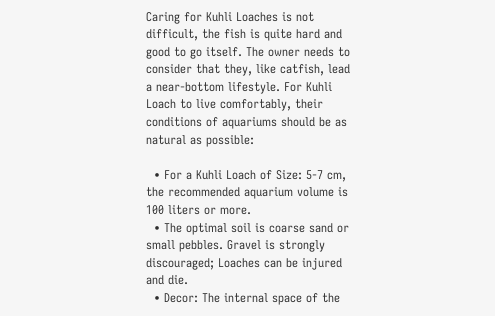Caring for Kuhli Loaches is not difficult, the fish is quite hard and good to go itself. The owner needs to consider that they, like catfish, lead a near-bottom lifestyle. For Kuhli Loach to live comfortably, their conditions of aquariums should be as natural as possible:

  • For a Kuhli Loach of Size: 5-7 cm, the recommended aquarium volume is 100 liters or more.
  • The optimal soil is coarse sand or small pebbles. Gravel is strongly discouraged; Loaches can be injured and die.
  • Decor: The internal space of the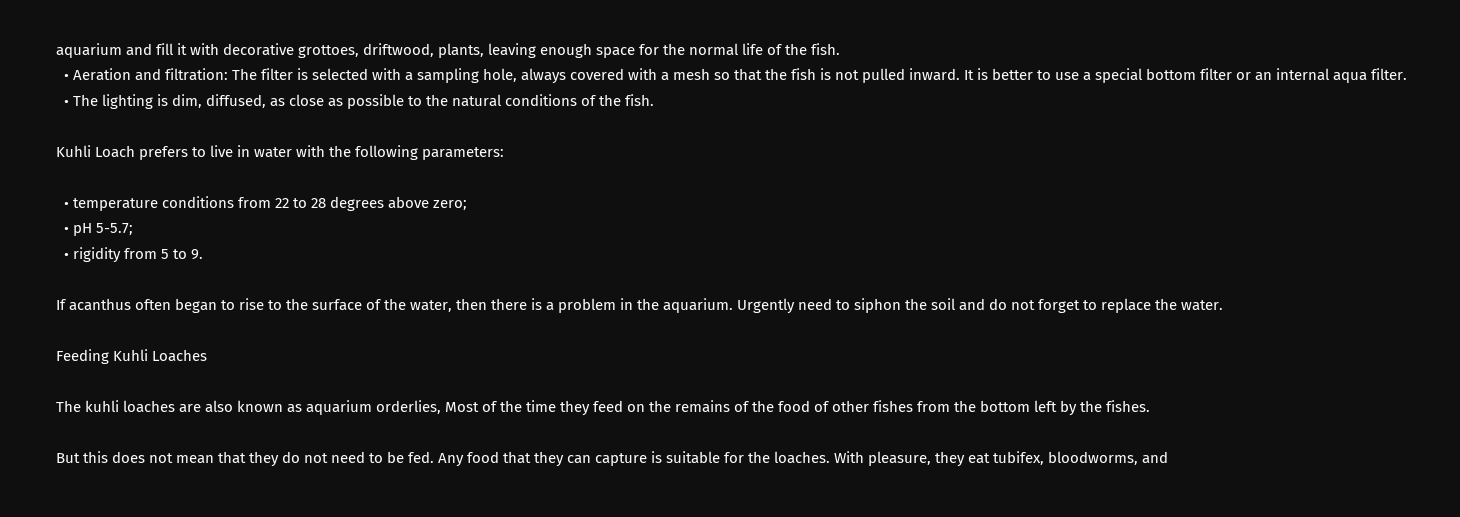aquarium and fill it with decorative grottoes, driftwood, plants, leaving enough space for the normal life of the fish.
  • Aeration and filtration: The filter is selected with a sampling hole, always covered with a mesh so that the fish is not pulled inward. It is better to use a special bottom filter or an internal aqua filter.
  • The lighting is dim, diffused, as close as possible to the natural conditions of the fish.

Kuhli Loach prefers to live in water with the following parameters:

  • temperature conditions from 22 to 28 degrees above zero;
  • pH 5-5.7;
  • rigidity from 5 to 9.

If acanthus often began to rise to the surface of the water, then there is a problem in the aquarium. Urgently need to siphon the soil and do not forget to replace the water.

Feeding Kuhli Loaches

The kuhli loaches are also known as aquarium orderlies, Most of the time they feed on the remains of the food of other fishes from the bottom left by the fishes.

But this does not mean that they do not need to be fed. Any food that they can capture is suitable for the loaches. With pleasure, they eat tubifex, bloodworms, and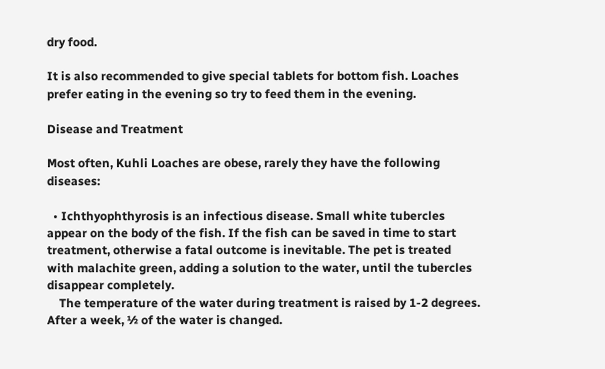dry food.

It is also recommended to give special tablets for bottom fish. Loaches prefer eating in the evening so try to feed them in the evening.

Disease and Treatment

Most often, Kuhli Loaches are obese, rarely they have the following diseases:

  • Ichthyophthyrosis is an infectious disease. Small white tubercles appear on the body of the fish. If the fish can be saved in time to start treatment, otherwise a fatal outcome is inevitable. The pet is treated with malachite green, adding a solution to the water, until the tubercles disappear completely.
    The temperature of the water during treatment is raised by 1-2 degrees. After a week, ½ of the water is changed.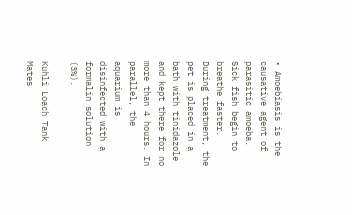• Amoebiasis is the causative agent of parasitic amoeba. Sick fish begin to breathe faster. During treatment, the pet is placed in a bath with tinidazole and kept there for no more than 4 hours. In parallel, the aquarium is disinfected with a formalin solution (3%).

Kuhli Loach Tank Mates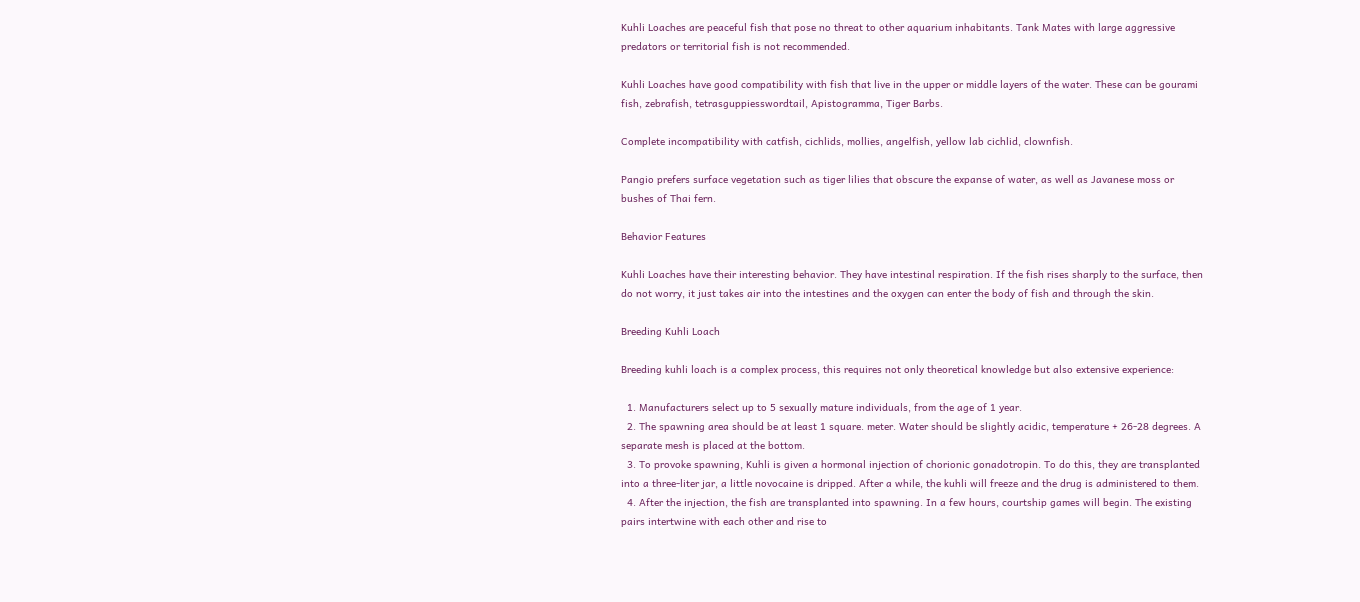Kuhli Loaches are peaceful fish that pose no threat to other aquarium inhabitants. Tank Mates with large aggressive predators or territorial fish is not recommended.

Kuhli Loaches have good compatibility with fish that live in the upper or middle layers of the water. These can be gourami fish, zebrafish, tetrasguppiesswordtail, Apistogramma, Tiger Barbs.

Complete incompatibility with catfish, cichlids, mollies, angelfish, yellow lab cichlid, clownfish.

Pangio prefers surface vegetation such as tiger lilies that obscure the expanse of water, as well as Javanese moss or bushes of Thai fern.

Behavior Features

Kuhli Loaches have their interesting behavior. They have intestinal respiration. If the fish rises sharply to the surface, then do not worry, it just takes air into the intestines and the oxygen can enter the body of fish and through the skin.

Breeding Kuhli Loach

Breeding kuhli loach is a complex process, this requires not only theoretical knowledge but also extensive experience:

  1. Manufacturers select up to 5 sexually mature individuals, from the age of 1 year.
  2. The spawning area should be at least 1 square. meter. Water should be slightly acidic, temperature + 26-28 degrees. A separate mesh is placed at the bottom.
  3. To provoke spawning, Kuhli is given a hormonal injection of chorionic gonadotropin. To do this, they are transplanted into a three-liter jar, a little novocaine is dripped. After a while, the kuhli will freeze and the drug is administered to them.
  4. After the injection, the fish are transplanted into spawning. In a few hours, courtship games will begin. The existing pairs intertwine with each other and rise to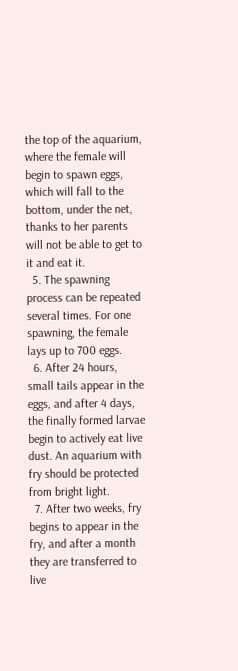the top of the aquarium, where the female will begin to spawn eggs, which will fall to the bottom, under the net, thanks to her parents will not be able to get to it and eat it.
  5. The spawning process can be repeated several times. For one spawning, the female lays up to 700 eggs.
  6. After 24 hours, small tails appear in the eggs, and after 4 days, the finally formed larvae begin to actively eat live dust. An aquarium with fry should be protected from bright light.
  7. After two weeks, fry begins to appear in the fry, and after a month they are transferred to live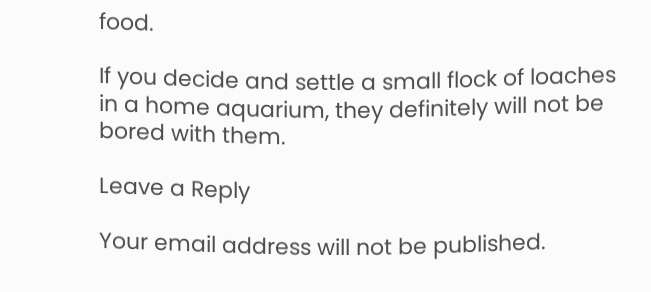food.

If you decide and settle a small flock of loaches in a home aquarium, they definitely will not be bored with them.

Leave a Reply

Your email address will not be published.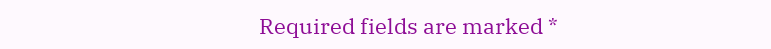Required fields are marked *